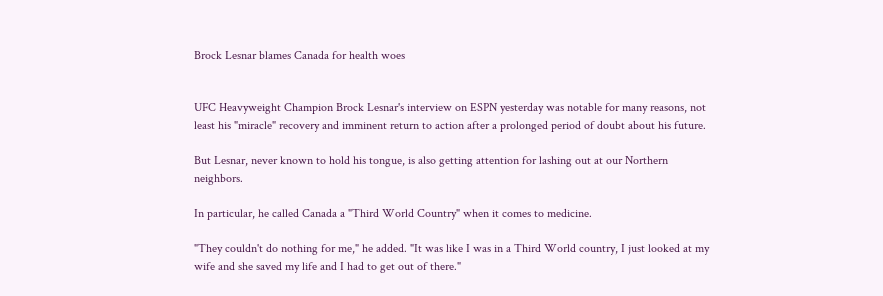Brock Lesnar blames Canada for health woes


UFC Heavyweight Champion Brock Lesnar's interview on ESPN yesterday was notable for many reasons, not least his "miracle" recovery and imminent return to action after a prolonged period of doubt about his future.

But Lesnar, never known to hold his tongue, is also getting attention for lashing out at our Northern neighbors.

In particular, he called Canada a "Third World Country" when it comes to medicine.

"They couldn't do nothing for me," he added. "It was like I was in a Third World country, I just looked at my wife and she saved my life and I had to get out of there."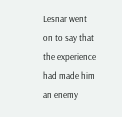Lesnar went on to say that the experience had made him an enemy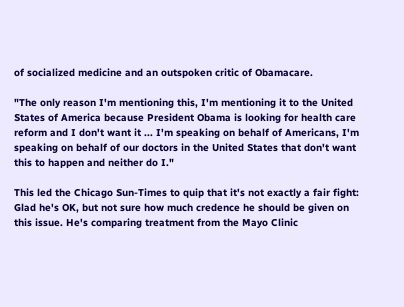of socialized medicine and an outspoken critic of Obamacare.

"The only reason I'm mentioning this, I'm mentioning it to the United States of America because President Obama is looking for health care reform and I don't want it ... I'm speaking on behalf of Americans, I'm speaking on behalf of our doctors in the United States that don't want this to happen and neither do I."

This led the Chicago Sun-Times to quip that it's not exactly a fair fight:
Glad he's OK, but not sure how much credence he should be given on this issue. He's comparing treatment from the Mayo Clinic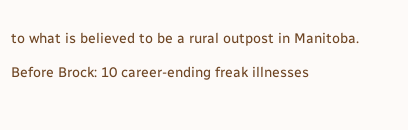to what is believed to be a rural outpost in Manitoba.

Before Brock: 10 career-ending freak illnesses